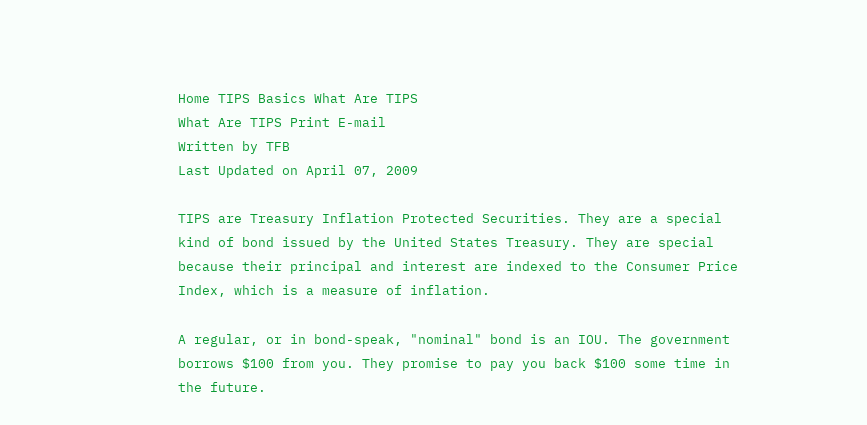Home TIPS Basics What Are TIPS
What Are TIPS Print E-mail
Written by TFB
Last Updated on April 07, 2009

TIPS are Treasury Inflation Protected Securities. They are a special kind of bond issued by the United States Treasury. They are special because their principal and interest are indexed to the Consumer Price Index, which is a measure of inflation.

A regular, or in bond-speak, "nominal" bond is an IOU. The government borrows $100 from you. They promise to pay you back $100 some time in the future.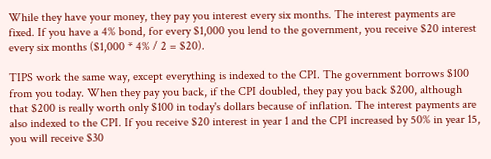While they have your money, they pay you interest every six months. The interest payments are fixed. If you have a 4% bond, for every $1,000 you lend to the government, you receive $20 interest every six months ($1,000 * 4% / 2 = $20).

TIPS work the same way, except everything is indexed to the CPI. The government borrows $100 from you today. When they pay you back, if the CPI doubled, they pay you back $200, although that $200 is really worth only $100 in today's dollars because of inflation. The interest payments are also indexed to the CPI. If you receive $20 interest in year 1 and the CPI increased by 50% in year 15, you will receive $30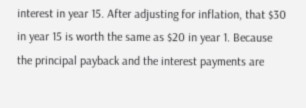interest in year 15. After adjusting for inflation, that $30 in year 15 is worth the same as $20 in year 1. Because the principal payback and the interest payments are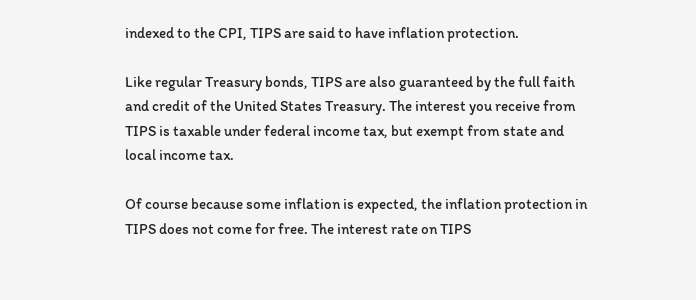indexed to the CPI, TIPS are said to have inflation protection.

Like regular Treasury bonds, TIPS are also guaranteed by the full faith and credit of the United States Treasury. The interest you receive from TIPS is taxable under federal income tax, but exempt from state and local income tax.

Of course because some inflation is expected, the inflation protection in TIPS does not come for free. The interest rate on TIPS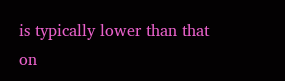is typically lower than that on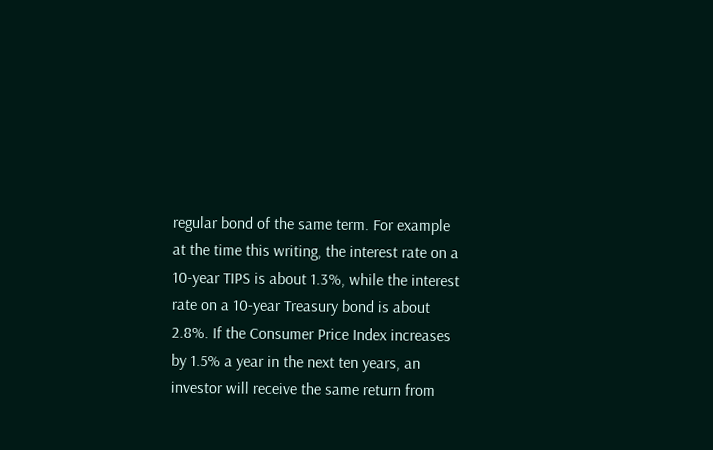regular bond of the same term. For example at the time this writing, the interest rate on a 10-year TIPS is about 1.3%, while the interest rate on a 10-year Treasury bond is about 2.8%. If the Consumer Price Index increases by 1.5% a year in the next ten years, an investor will receive the same return from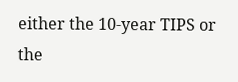either the 10-year TIPS or the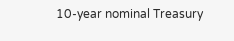10-year nominal Treasury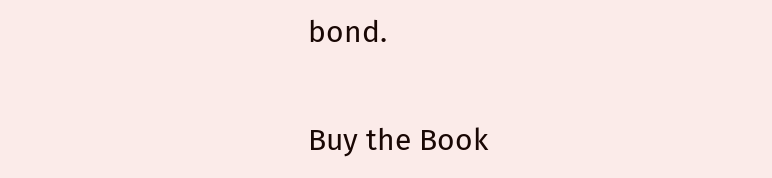bond.


Buy the Book